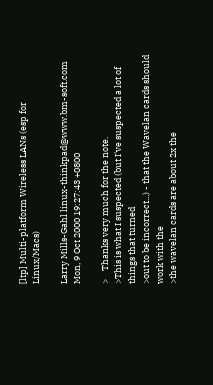[ltp] Multi-platform Wireless LANs (esp for Linux/Macs)

Larry Mills-Gahl linux-thinkpad@www.bm-soft.com
Mon, 9 Oct 2000 19:27:43 +0800

>    Thanks very much for the note.
>This is what I suspected (but I've suspected a lot of things that turned
>out to be incorrect...) - that the Wavelan cards should work with the
>the wavelan cards are about 2x the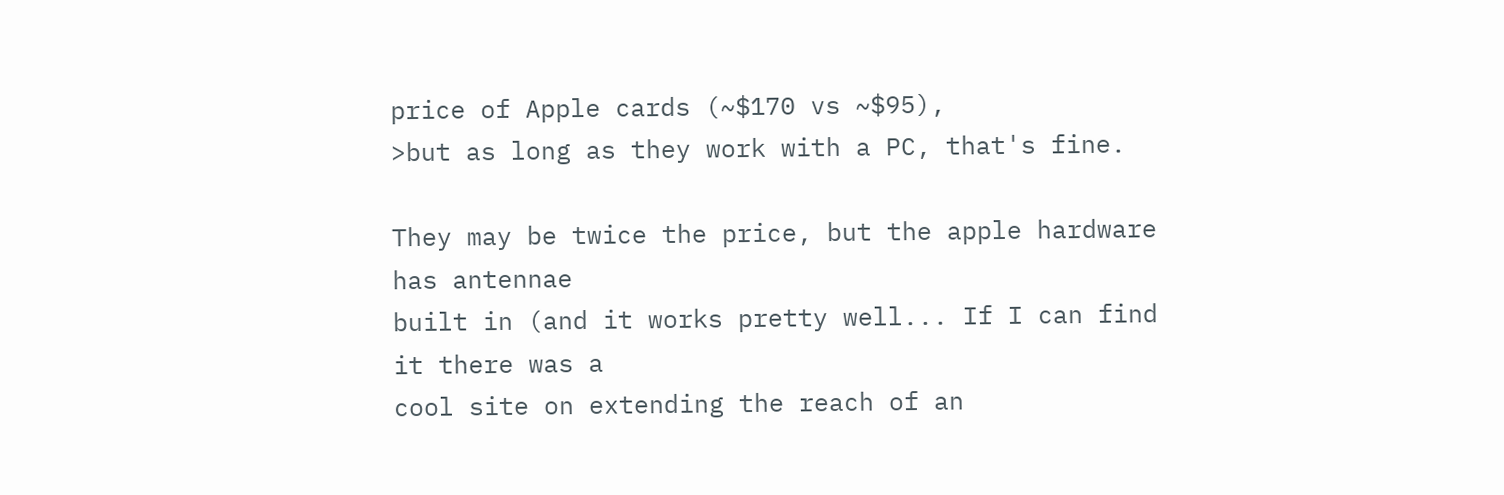price of Apple cards (~$170 vs ~$95),
>but as long as they work with a PC, that's fine.

They may be twice the price, but the apple hardware has antennae
built in (and it works pretty well... If I can find it there was a
cool site on extending the reach of an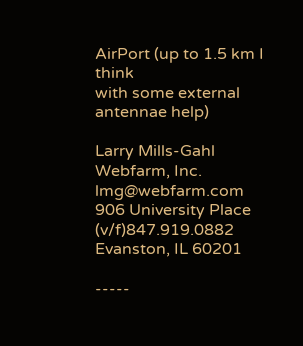AirPort (up to 1.5 km I think
with some external antennae help)

Larry Mills-Gahl                Webfarm, Inc.
lmg@webfarm.com                 906 University Place
(v/f)847.919.0882           Evanston, IL 60201

-----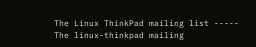The Linux ThinkPad mailing list -----
The linux-thinkpad mailing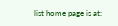list home page is at: